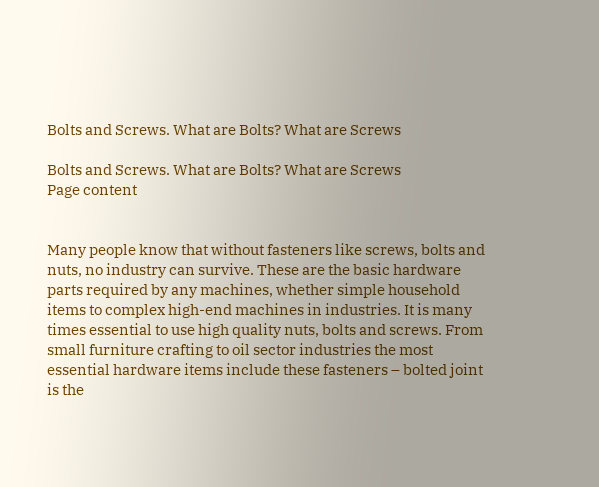Bolts and Screws. What are Bolts? What are Screws

Bolts and Screws. What are Bolts? What are Screws
Page content


Many people know that without fasteners like screws, bolts and nuts, no industry can survive. These are the basic hardware parts required by any machines, whether simple household items to complex high-end machines in industries. It is many times essential to use high quality nuts, bolts and screws. From small furniture crafting to oil sector industries the most essential hardware items include these fasteners – bolted joint is the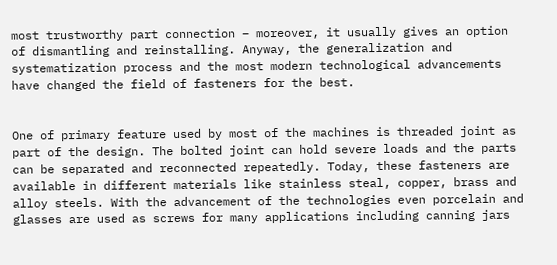most trustworthy part connection – moreover, it usually gives an option of dismantling and reinstalling. Anyway, the generalization and systematization process and the most modern technological advancements have changed the field of fasteners for the best.


One of primary feature used by most of the machines is threaded joint as part of the design. The bolted joint can hold severe loads and the parts can be separated and reconnected repeatedly. Today, these fasteners are available in different materials like stainless steal, copper, brass and alloy steels. With the advancement of the technologies even porcelain and glasses are used as screws for many applications including canning jars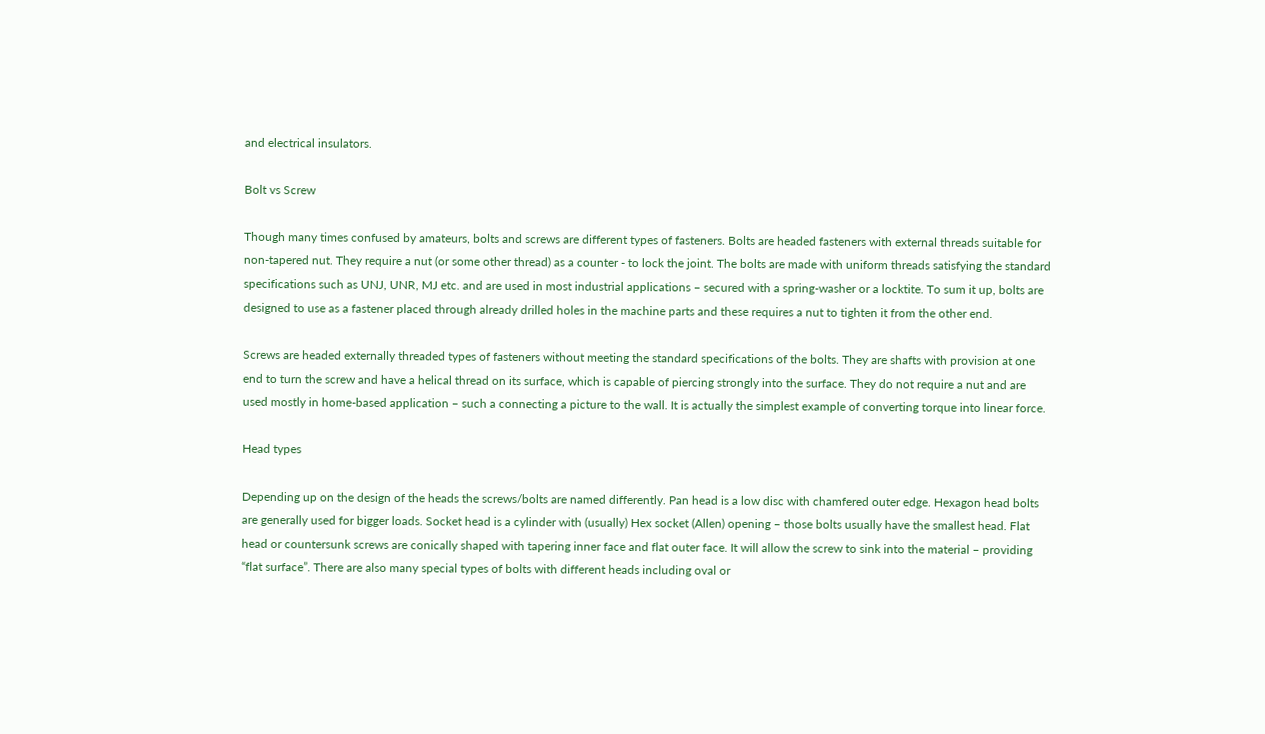and electrical insulators.

Bolt vs Screw

Though many times confused by amateurs, bolts and screws are different types of fasteners. Bolts are headed fasteners with external threads suitable for non-tapered nut. They require a nut (or some other thread) as a counter - to lock the joint. The bolts are made with uniform threads satisfying the standard specifications such as UNJ, UNR, MJ etc. and are used in most industrial applications – secured with a spring-washer or a locktite. To sum it up, bolts are designed to use as a fastener placed through already drilled holes in the machine parts and these requires a nut to tighten it from the other end.

Screws are headed externally threaded types of fasteners without meeting the standard specifications of the bolts. They are shafts with provision at one end to turn the screw and have a helical thread on its surface, which is capable of piercing strongly into the surface. They do not require a nut and are used mostly in home-based application – such a connecting a picture to the wall. It is actually the simplest example of converting torque into linear force.

Head types

Depending up on the design of the heads the screws/bolts are named differently. Pan head is a low disc with chamfered outer edge. Hexagon head bolts are generally used for bigger loads. Socket head is a cylinder with (usually) Hex socket (Allen) opening – those bolts usually have the smallest head. Flat head or countersunk screws are conically shaped with tapering inner face and flat outer face. It will allow the screw to sink into the material – providing “flat surface”. There are also many special types of bolts with different heads including oval or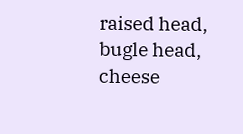raised head, bugle head, cheese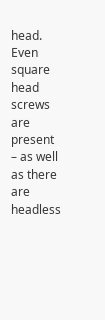head. Even square head screws are present – as well as there are headless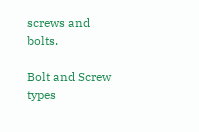screws and bolts.

Bolt and Screw types